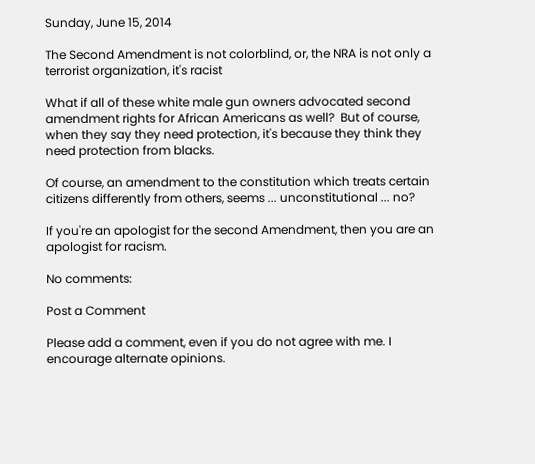Sunday, June 15, 2014

The Second Amendment is not colorblind, or, the NRA is not only a terrorist organization, it's racist

What if all of these white male gun owners advocated second amendment rights for African Americans as well?  But of course, when they say they need protection, it's because they think they need protection from blacks.

Of course, an amendment to the constitution which treats certain citizens differently from others, seems ... unconstitutional ... no?

If you're an apologist for the second Amendment, then you are an apologist for racism.

No comments:

Post a Comment

Please add a comment, even if you do not agree with me. I encourage alternate opinions.